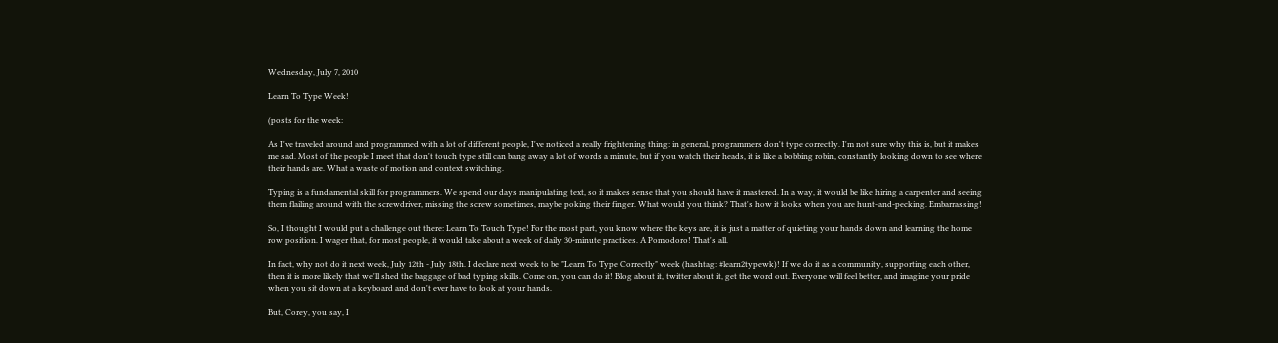Wednesday, July 7, 2010

Learn To Type Week!

(posts for the week:

As I've traveled around and programmed with a lot of different people, I've noticed a really frightening thing: in general, programmers don't type correctly. I'm not sure why this is, but it makes me sad. Most of the people I meet that don't touch type still can bang away a lot of words a minute, but if you watch their heads, it is like a bobbing robin, constantly looking down to see where their hands are. What a waste of motion and context switching.

Typing is a fundamental skill for programmers. We spend our days manipulating text, so it makes sense that you should have it mastered. In a way, it would be like hiring a carpenter and seeing them flailing around with the screwdriver, missing the screw sometimes, maybe poking their finger. What would you think? That's how it looks when you are hunt-and-pecking. Embarrassing!

So, I thought I would put a challenge out there: Learn To Touch Type! For the most part, you know where the keys are, it is just a matter of quieting your hands down and learning the home row position. I wager that, for most people, it would take about a week of daily 30-minute practices. A Pomodoro! That's all.

In fact, why not do it next week, July 12th - July 18th. I declare next week to be "Learn To Type Correctly" week (hashtag: #learn2typewk)! If we do it as a community, supporting each other, then it is more likely that we'll shed the baggage of bad typing skills. Come on, you can do it! Blog about it, twitter about it, get the word out. Everyone will feel better, and imagine your pride when you sit down at a keyboard and don't ever have to look at your hands.

But, Corey, you say, I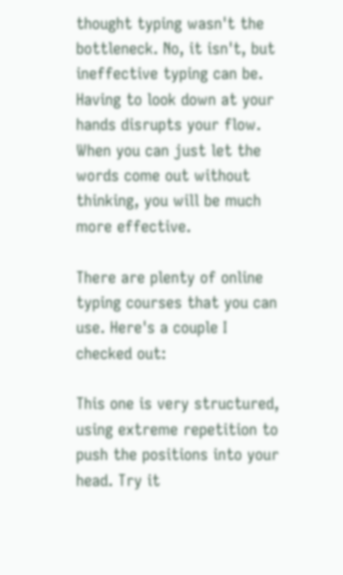thought typing wasn't the bottleneck. No, it isn't, but ineffective typing can be. Having to look down at your hands disrupts your flow. When you can just let the words come out without thinking, you will be much more effective.

There are plenty of online typing courses that you can use. Here's a couple I checked out:

This one is very structured, using extreme repetition to push the positions into your head. Try it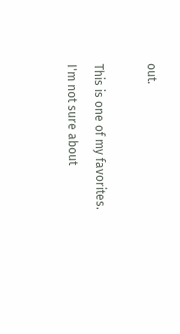out.

This is one of my favorites. I'm not sure about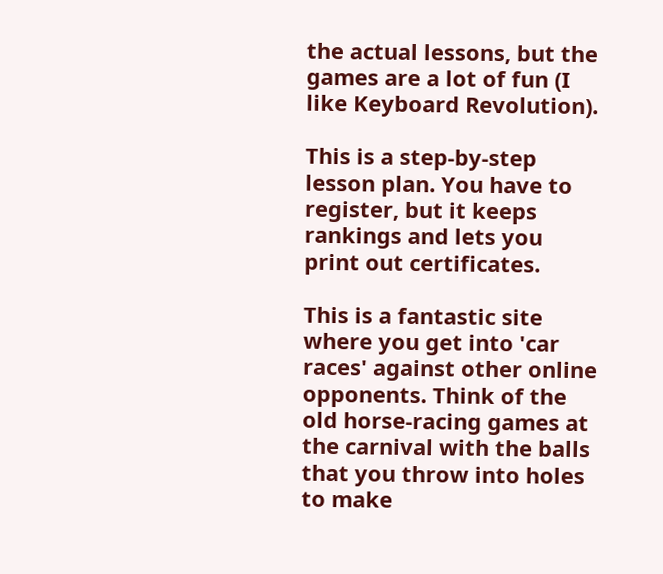the actual lessons, but the games are a lot of fun (I like Keyboard Revolution).

This is a step-by-step lesson plan. You have to register, but it keeps rankings and lets you print out certificates.

This is a fantastic site where you get into 'car races' against other online opponents. Think of the old horse-racing games at the carnival with the balls that you throw into holes to make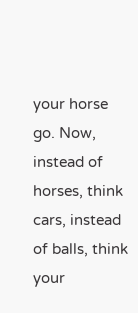your horse go. Now, instead of horses, think cars, instead of balls, think your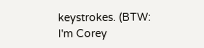keystrokes. (BTW: I'm Corey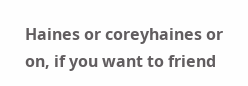Haines or coreyhaines or on, if you want to friend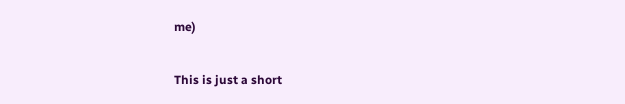me)

This is just a short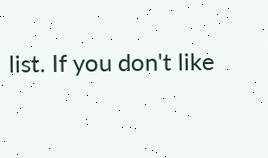list. If you don't like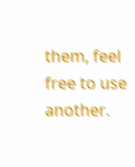them, feel free to use another.